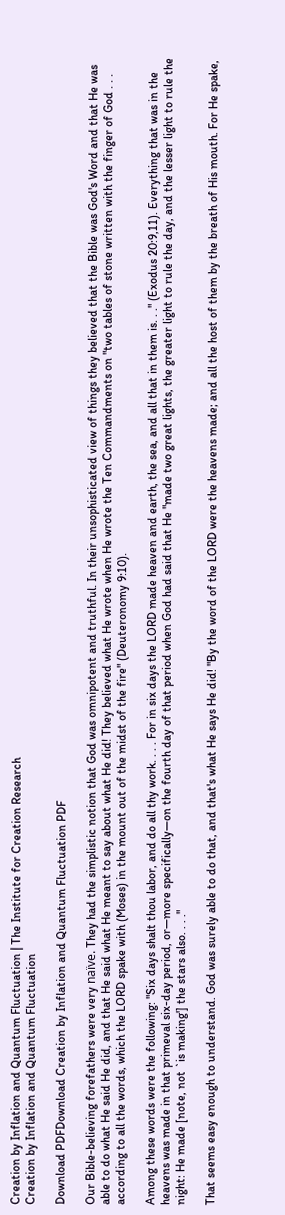Creation by Inflation and Quantum Fluctuation | The Institute for Creation Research
Creation by Inflation and Quantum Fluctuation

Download PDFDownload Creation by Inflation and Quantum Fluctuation PDF

Our Bible-believing forefathers were very naïve. They had the simplistic notion that God was omnipotent and truthful. In their unsophisticated view of things they believed that the Bible was God's Word and that He was able to do what He said He did, and that He said what He meant to say about what He did! They believed what He wrote when He wrote the Ten Commandments on "two tables of stone written with the finger of God . . . according to all the words, which the LORD spake with (Moses) in the mount out of the midst of the fire" (Deuteronomy 9:10).

Among these words were the following: "Six days shalt thou labor, and do all thy work. . . . For in six days the LORD made heaven and earth, the sea, and all that in them is. . ." (Exodus 20:9,11). Everything that was in the heavens was made in that primeval six-day period, or—more specifically—on the fourth day of that period when God had said that He "made two great lights, the greater light to rule the day, and the lesser light to rule the night: He made [note, not `is making'] the stars also. . . ."

That seems easy enough to understand. God was surely able to do that, and that's what He says He did! "By the word of the LORD were the heavens made; and all the host of them by the breath of His mouth. For He spake,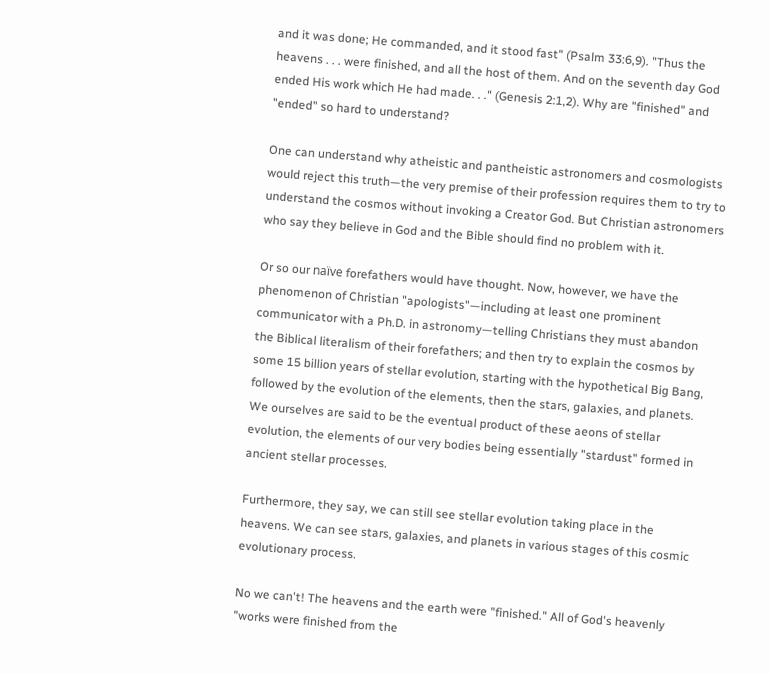and it was done; He commanded, and it stood fast" (Psalm 33:6,9). "Thus the heavens . . . were finished, and all the host of them. And on the seventh day God ended His work which He had made. . ." (Genesis 2:1,2). Why are "finished" and "ended" so hard to understand?

One can understand why atheistic and pantheistic astronomers and cosmologists would reject this truth—the very premise of their profession requires them to try to understand the cosmos without invoking a Creator God. But Christian astronomers who say they believe in God and the Bible should find no problem with it.

Or so our naïve forefathers would have thought. Now, however, we have the phenomenon of Christian "apologists"—including at least one prominent communicator with a Ph.D. in astronomy—telling Christians they must abandon the Biblical literalism of their forefathers; and then try to explain the cosmos by some 15 billion years of stellar evolution, starting with the hypothetical Big Bang, followed by the evolution of the elements, then the stars, galaxies, and planets. We ourselves are said to be the eventual product of these aeons of stellar evolution, the elements of our very bodies being essentially "stardust" formed in ancient stellar processes.

Furthermore, they say, we can still see stellar evolution taking place in the heavens. We can see stars, galaxies, and planets in various stages of this cosmic evolutionary process.

No we can't! The heavens and the earth were "finished." All of God's heavenly "works were finished from the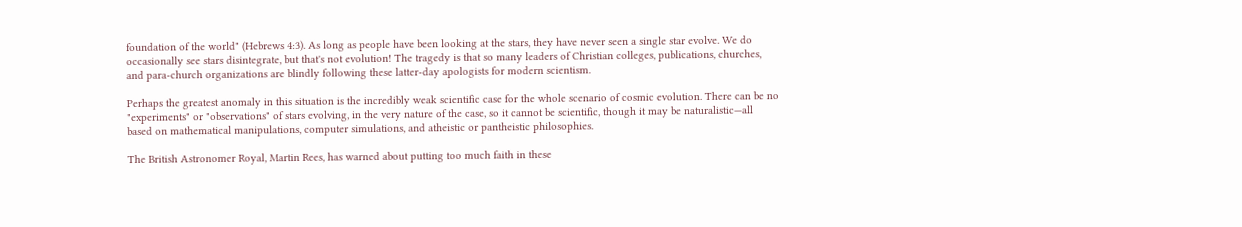foundation of the world" (Hebrews 4:3). As long as people have been looking at the stars, they have never seen a single star evolve. We do occasionally see stars disintegrate, but that's not evolution! The tragedy is that so many leaders of Christian colleges, publications, churches, and para-church organizations are blindly following these latter-day apologists for modern scientism.

Perhaps the greatest anomaly in this situation is the incredibly weak scientific case for the whole scenario of cosmic evolution. There can be no "experiments" or "observations" of stars evolving, in the very nature of the case, so it cannot be scientific, though it may be naturalistic—all based on mathematical manipulations, computer simulations, and atheistic or pantheistic philosophies.

The British Astronomer Royal, Martin Rees, has warned about putting too much faith in these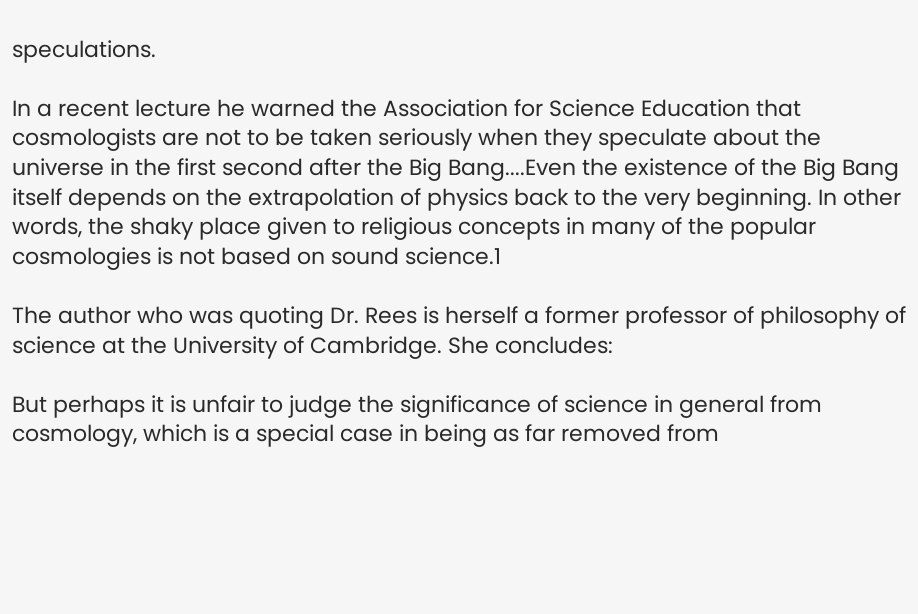speculations.

In a recent lecture he warned the Association for Science Education that cosmologists are not to be taken seriously when they speculate about the universe in the first second after the Big Bang....Even the existence of the Big Bang itself depends on the extrapolation of physics back to the very beginning. In other words, the shaky place given to religious concepts in many of the popular cosmologies is not based on sound science.1

The author who was quoting Dr. Rees is herself a former professor of philosophy of science at the University of Cambridge. She concludes:

But perhaps it is unfair to judge the significance of science in general from cosmology, which is a special case in being as far removed from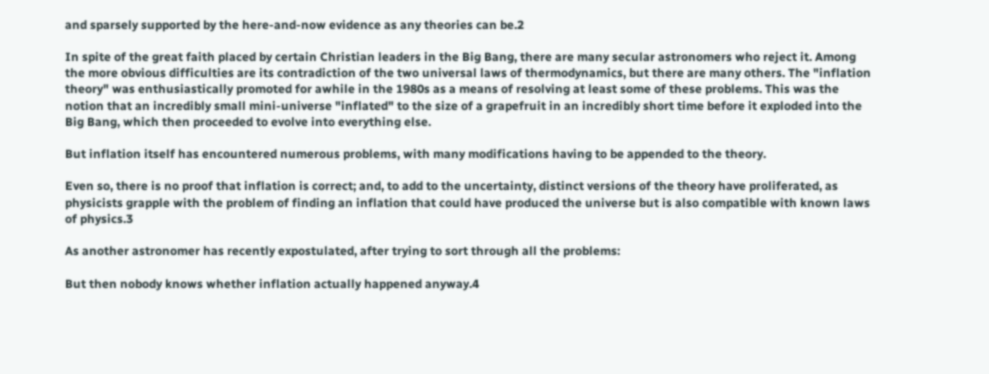and sparsely supported by the here-and-now evidence as any theories can be.2

In spite of the great faith placed by certain Christian leaders in the Big Bang, there are many secular astronomers who reject it. Among the more obvious difficulties are its contradiction of the two universal laws of thermodynamics, but there are many others. The "inflation theory" was enthusiastically promoted for awhile in the 1980s as a means of resolving at least some of these problems. This was the notion that an incredibly small mini-universe "inflated" to the size of a grapefruit in an incredibly short time before it exploded into the Big Bang, which then proceeded to evolve into everything else.

But inflation itself has encountered numerous problems, with many modifications having to be appended to the theory.

Even so, there is no proof that inflation is correct; and, to add to the uncertainty, distinct versions of the theory have proliferated, as physicists grapple with the problem of finding an inflation that could have produced the universe but is also compatible with known laws of physics.3

As another astronomer has recently expostulated, after trying to sort through all the problems:

But then nobody knows whether inflation actually happened anyway.4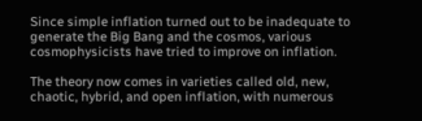Since simple inflation turned out to be inadequate to generate the Big Bang and the cosmos, various cosmophysicists have tried to improve on inflation.

The theory now comes in varieties called old, new, chaotic, hybrid, and open inflation, with numerous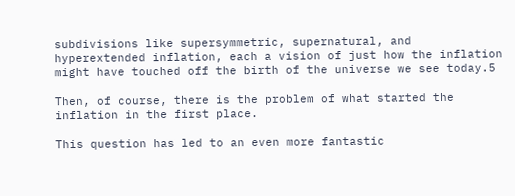subdivisions like supersymmetric, supernatural, and hyperextended inflation, each a vision of just how the inflation might have touched off the birth of the universe we see today.5

Then, of course, there is the problem of what started the inflation in the first place.

This question has led to an even more fantastic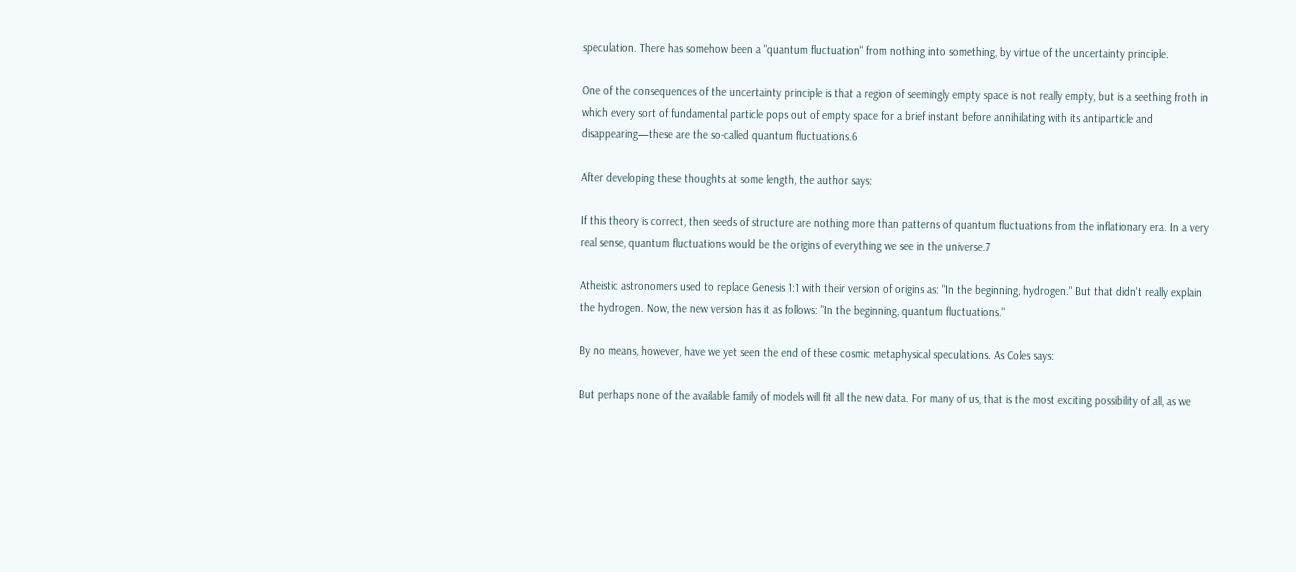speculation. There has somehow been a "quantum fluctuation" from nothing into something, by virtue of the uncertainty principle.

One of the consequences of the uncertainty principle is that a region of seemingly empty space is not really empty, but is a seething froth in which every sort of fundamental particle pops out of empty space for a brief instant before annihilating with its antiparticle and disappearing—these are the so-called quantum fluctuations.6

After developing these thoughts at some length, the author says:

If this theory is correct, then seeds of structure are nothing more than patterns of quantum fluctuations from the inflationary era. In a very real sense, quantum fluctuations would be the origins of everything we see in the universe.7

Atheistic astronomers used to replace Genesis 1:1 with their version of origins as: "In the beginning, hydrogen." But that didn't really explain the hydrogen. Now, the new version has it as follows: "In the beginning, quantum fluctuations."

By no means, however, have we yet seen the end of these cosmic metaphysical speculations. As Coles says:

But perhaps none of the available family of models will fit all the new data. For many of us, that is the most exciting possibility of all, as we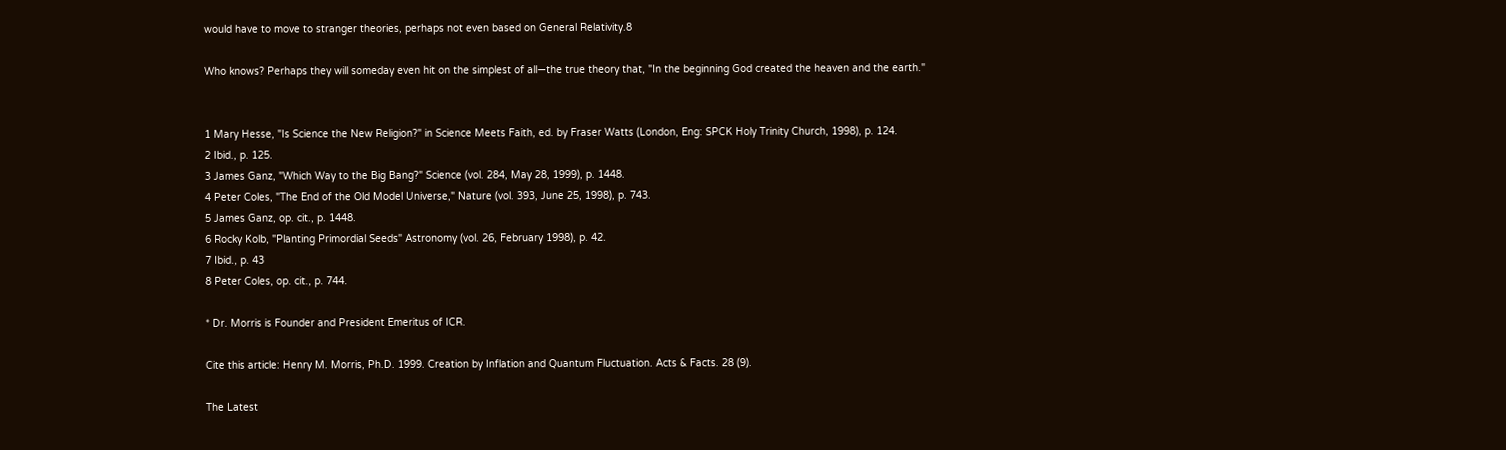would have to move to stranger theories, perhaps not even based on General Relativity.8

Who knows? Perhaps they will someday even hit on the simplest of all—the true theory that, "In the beginning God created the heaven and the earth."


1 Mary Hesse, "Is Science the New Religion?" in Science Meets Faith, ed. by Fraser Watts (London, Eng: SPCK Holy Trinity Church, 1998), p. 124.
2 Ibid., p. 125.
3 James Ganz, "Which Way to the Big Bang?" Science (vol. 284, May 28, 1999), p. 1448.
4 Peter Coles, "The End of the Old Model Universe," Nature (vol. 393, June 25, 1998), p. 743.
5 James Ganz, op. cit., p. 1448.
6 Rocky Kolb, "Planting Primordial Seeds" Astronomy (vol. 26, February 1998), p. 42.
7 Ibid., p. 43
8 Peter Coles, op. cit., p. 744.

* Dr. Morris is Founder and President Emeritus of ICR.

Cite this article: Henry M. Morris, Ph.D. 1999. Creation by Inflation and Quantum Fluctuation. Acts & Facts. 28 (9).

The Latest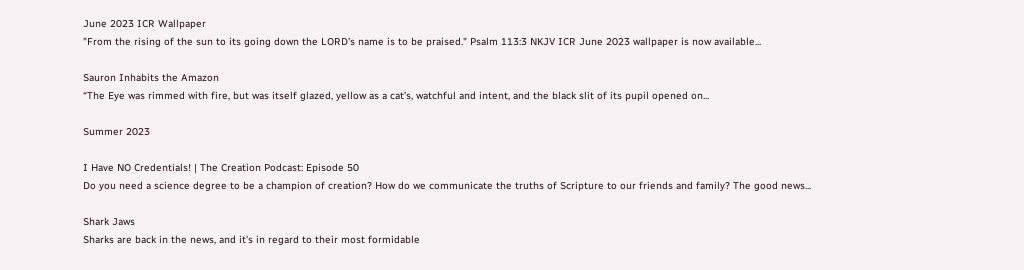June 2023 ICR Wallpaper
"From the rising of the sun to its going down the LORD's name is to be praised." Psalm 113:3 NKJV ICR June 2023 wallpaper is now available...

Sauron Inhabits the Amazon
“The Eye was rimmed with fire, but was itself glazed, yellow as a cat’s, watchful and intent, and the black slit of its pupil opened on...

Summer 2023

I Have NO Credentials! | The Creation Podcast: Episode 50
Do you need a science degree to be a champion of creation? How do we communicate the truths of Scripture to our friends and family? The good news...

Shark Jaws
Sharks are back in the news, and it’s in regard to their most formidable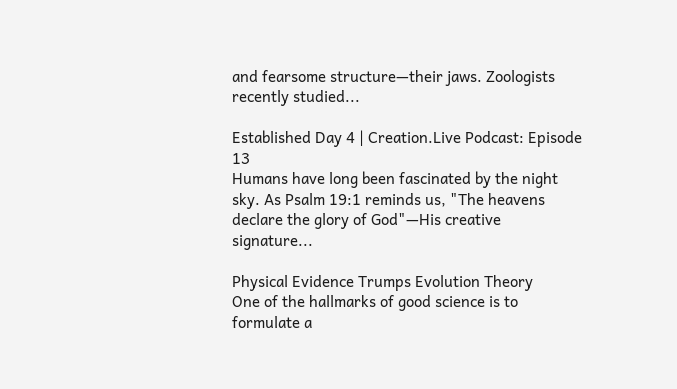and fearsome structure—their jaws. Zoologists recently studied...

Established Day 4 | Creation.Live Podcast: Episode 13
Humans have long been fascinated by the night sky. As Psalm 19:1 reminds us, "The heavens declare the glory of God"—His creative signature...

Physical Evidence Trumps Evolution Theory
One of the hallmarks of good science is to formulate a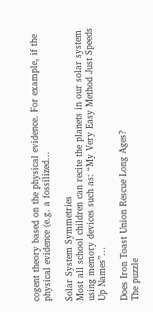cogent theory based on the physical evidence. For example, if the physical evidence (e.g. a fossilized...

Solar System Symmetries
Most all school children can recite the planets in our solar system using memory devices such as: “My Very Easy Method Just Speeds Up Names”...

Does Iron Toast Union Rescue Long Ages?
The puzzle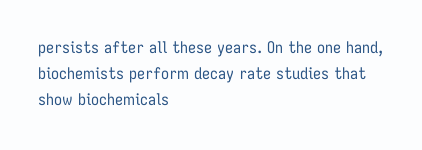persists after all these years. On the one hand, biochemists perform decay rate studies that show biochemicals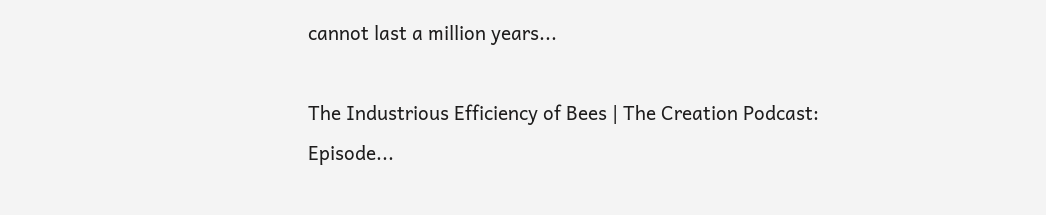cannot last a million years...

The Industrious Efficiency of Bees | The Creation Podcast: Episode...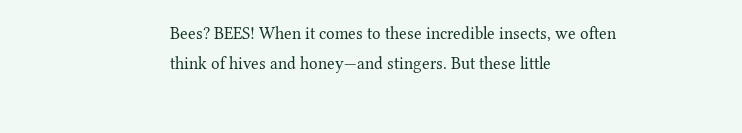Bees? BEES! When it comes to these incredible insects, we often think of hives and honey—and stingers. But these little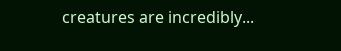creatures are incredibly...